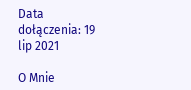Data dołączenia: 19 lip 2021

O Mnie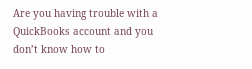Are you having trouble with a QuickBooks account and you don’t know how to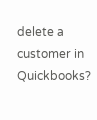delete a customer in Quickbooks?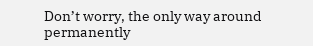Don’t worry, the only way around permanently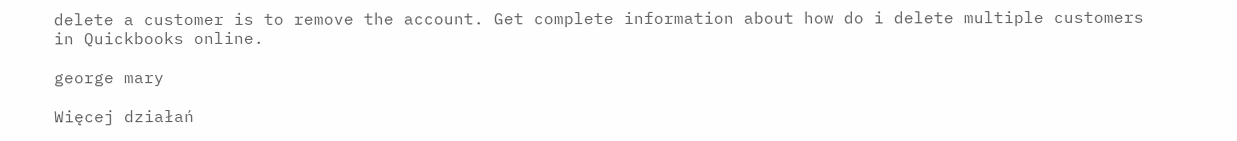delete a customer is to remove the account. Get complete information about how do i delete multiple customers in Quickbooks online.

george mary

Więcej działań